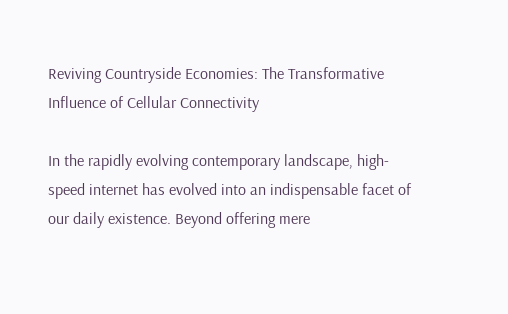Reviving Countryside Economies: The Transformative Influence of Cellular Connectivity

In the rapidly evolving contemporary landscape, high-speed internet has evolved into an indispensable facet of our daily existence. Beyond offering mere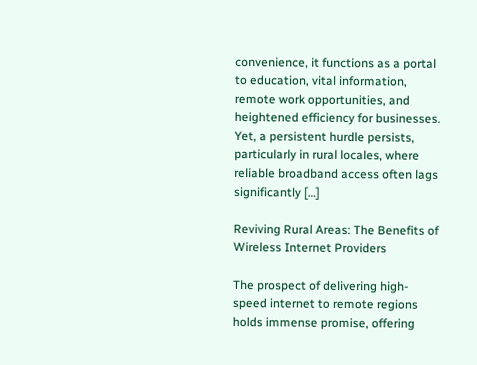convenience, it functions as a portal to education, vital information, remote work opportunities, and heightened efficiency for businesses. Yet, a persistent hurdle persists, particularly in rural locales, where reliable broadband access often lags significantly […]

Reviving Rural Areas: The Benefits of Wireless Internet Providers

The prospect of delivering high-speed internet to remote regions holds immense promise, offering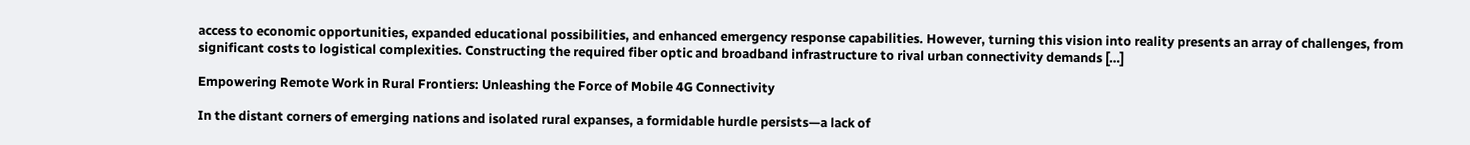access to economic opportunities, expanded educational possibilities, and enhanced emergency response capabilities. However, turning this vision into reality presents an array of challenges, from significant costs to logistical complexities. Constructing the required fiber optic and broadband infrastructure to rival urban connectivity demands […]

Empowering Remote Work in Rural Frontiers: Unleashing the Force of Mobile 4G Connectivity

In the distant corners of emerging nations and isolated rural expanses, a formidable hurdle persists—a lack of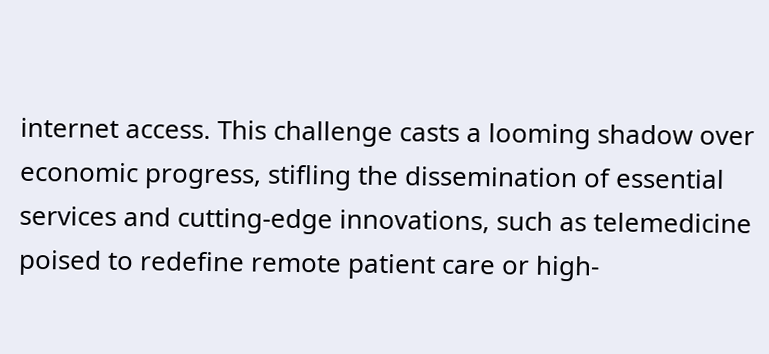internet access. This challenge casts a looming shadow over economic progress, stifling the dissemination of essential services and cutting-edge innovations, such as telemedicine poised to redefine remote patient care or high-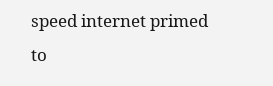speed internet primed to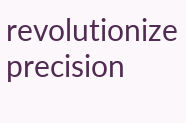revolutionize precision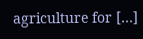agriculture for […]